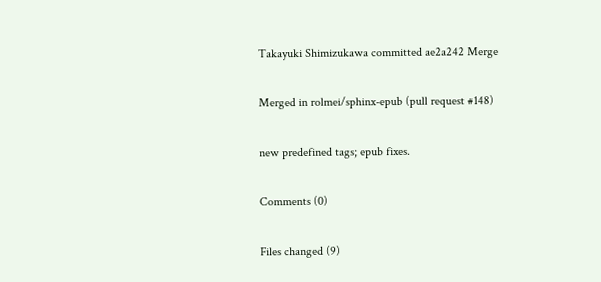Takayuki Shimizukawa committed ae2a242 Merge

Merged in rolmei/sphinx-epub (pull request #148)

new predefined tags; epub fixes.

Comments (0)

Files changed (9)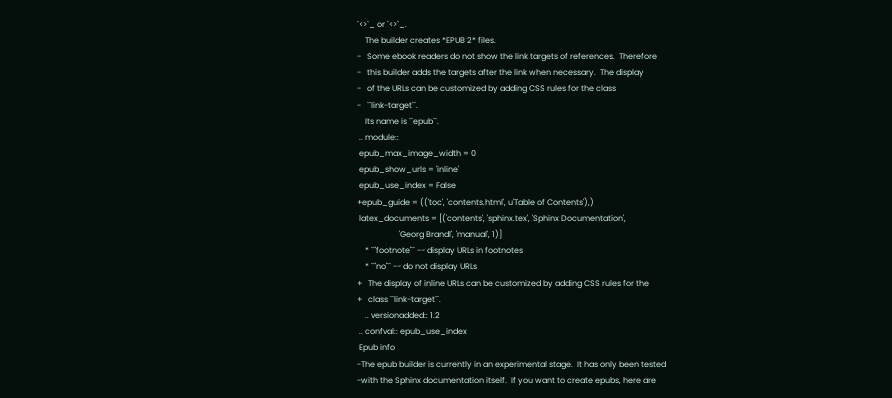`<>`_ or `<>`_.
    The builder creates *EPUB 2* files.
-   Some ebook readers do not show the link targets of references.  Therefore
-   this builder adds the targets after the link when necessary.  The display
-   of the URLs can be customized by adding CSS rules for the class
-   ``link-target``.
    Its name is ``epub``.
 .. module::
 epub_max_image_width = 0
 epub_show_urls = 'inline'
 epub_use_index = False
+epub_guide = (('toc', 'contents.html', u'Table of Contents'),)
 latex_documents = [('contents', 'sphinx.tex', 'Sphinx Documentation',
                     'Georg Brandl', 'manual', 1)]
    * ``'footnote'`` -- display URLs in footnotes
    * ``'no'`` -- do not display URLs
+   The display of inline URLs can be customized by adding CSS rules for the
+   class ``link-target``.
    .. versionadded:: 1.2
 .. confval:: epub_use_index
 Epub info
-The epub builder is currently in an experimental stage.  It has only been tested
-with the Sphinx documentation itself.  If you want to create epubs, here are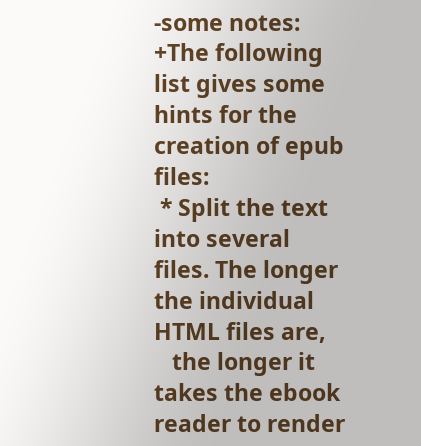-some notes:
+The following list gives some hints for the creation of epub files:
 * Split the text into several files. The longer the individual HTML files are,
   the longer it takes the ebook reader to render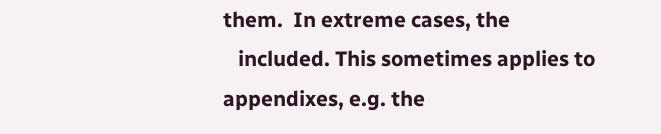them.  In extreme cases, the
   included. This sometimes applies to appendixes, e.g. the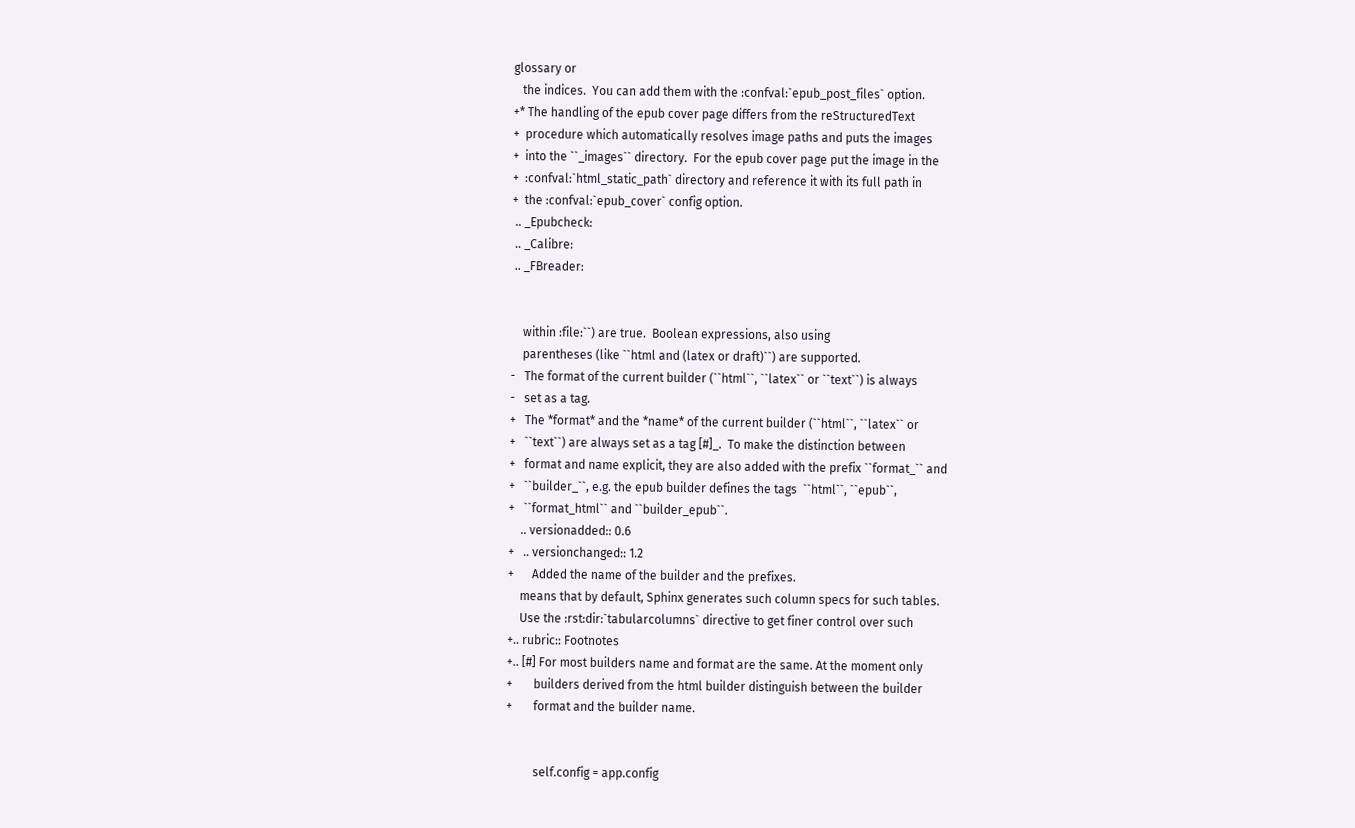glossary or
   the indices.  You can add them with the :confval:`epub_post_files` option.
+* The handling of the epub cover page differs from the reStructuredText
+  procedure which automatically resolves image paths and puts the images
+  into the ``_images`` directory.  For the epub cover page put the image in the
+  :confval:`html_static_path` directory and reference it with its full path in
+  the :confval:`epub_cover` config option.
 .. _Epubcheck:
 .. _Calibre:
 .. _FBreader:


    within :file:``) are true.  Boolean expressions, also using
    parentheses (like ``html and (latex or draft)``) are supported.
-   The format of the current builder (``html``, ``latex`` or ``text``) is always
-   set as a tag.
+   The *format* and the *name* of the current builder (``html``, ``latex`` or
+   ``text``) are always set as a tag [#]_.  To make the distinction between
+   format and name explicit, they are also added with the prefix ``format_`` and
+   ``builder_``, e.g. the epub builder defines the tags  ``html``, ``epub``,
+   ``format_html`` and ``builder_epub``.
    .. versionadded:: 0.6
+   .. versionchanged:: 1.2
+      Added the name of the builder and the prefixes.
    means that by default, Sphinx generates such column specs for such tables.
    Use the :rst:dir:`tabularcolumns` directive to get finer control over such
+.. rubric:: Footnotes
+.. [#] For most builders name and format are the same. At the moment only
+       builders derived from the html builder distinguish between the builder
+       format and the builder name.


         self.config = app.config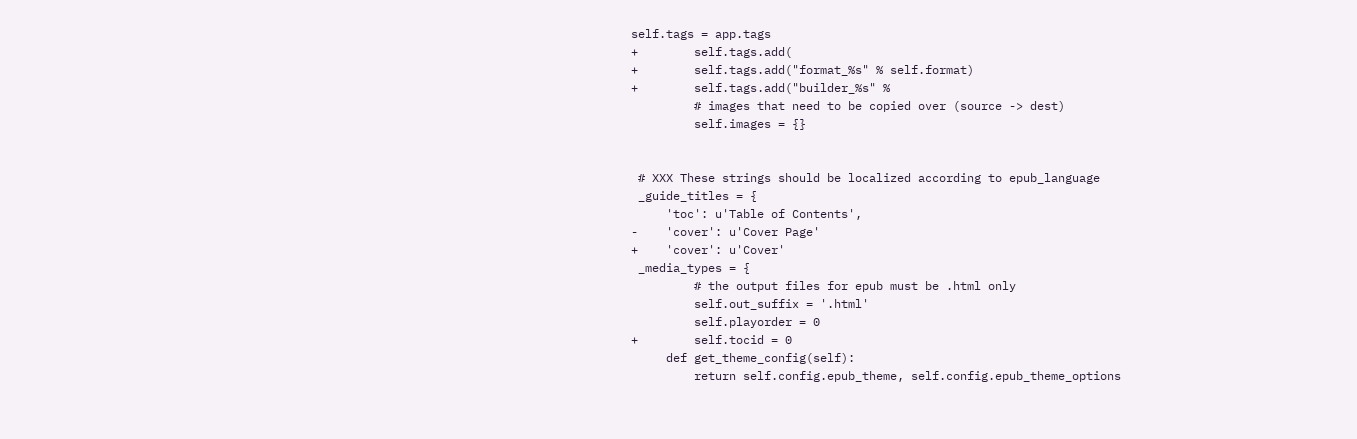self.tags = app.tags
+        self.tags.add(
+        self.tags.add("format_%s" % self.format)
+        self.tags.add("builder_%s" %
         # images that need to be copied over (source -> dest)
         self.images = {}


 # XXX These strings should be localized according to epub_language
 _guide_titles = {
     'toc': u'Table of Contents',
-    'cover': u'Cover Page'
+    'cover': u'Cover'
 _media_types = {
         # the output files for epub must be .html only
         self.out_suffix = '.html'
         self.playorder = 0
+        self.tocid = 0
     def get_theme_config(self):
         return self.config.epub_theme, self.config.epub_theme_options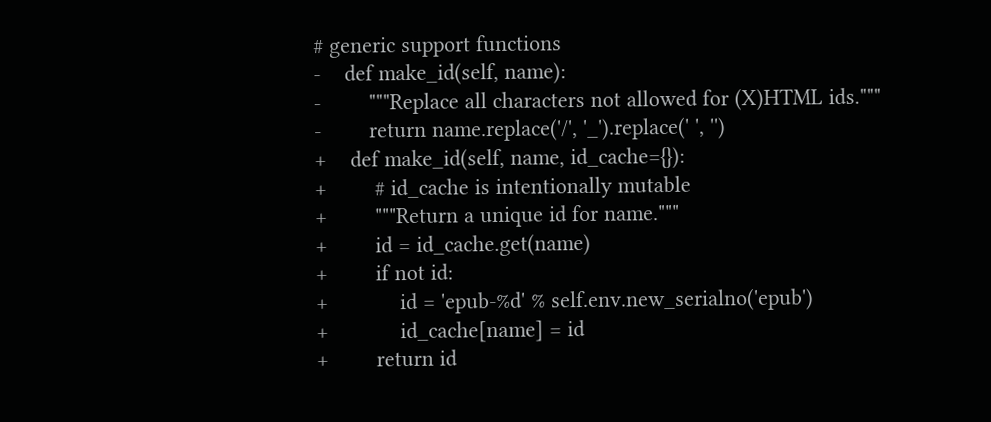# generic support functions
-    def make_id(self, name):
-        """Replace all characters not allowed for (X)HTML ids."""
-        return name.replace('/', '_').replace(' ', '')
+    def make_id(self, name, id_cache={}):
+        # id_cache is intentionally mutable
+        """Return a unique id for name."""
+        id = id_cache.get(name)
+        if not id:
+            id = 'epub-%d' % self.env.new_serialno('epub')
+            id_cache[name] = id
+        return id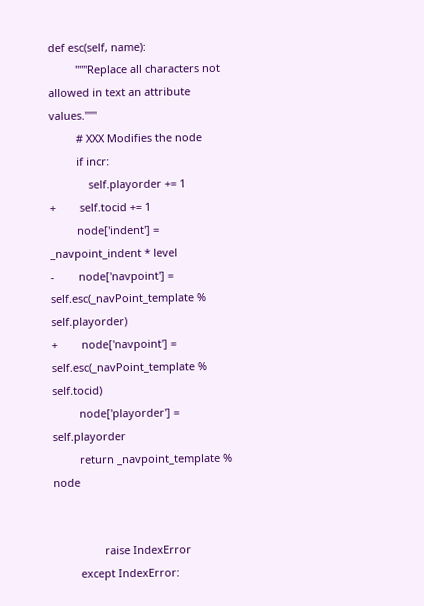def esc(self, name):
         """Replace all characters not allowed in text an attribute values."""
         # XXX Modifies the node
         if incr:
             self.playorder += 1
+        self.tocid += 1
         node['indent'] = _navpoint_indent * level
-        node['navpoint'] = self.esc(_navPoint_template % self.playorder)
+        node['navpoint'] = self.esc(_navPoint_template % self.tocid)
         node['playorder'] = self.playorder
         return _navpoint_template % node


                 raise IndexError
         except IndexError: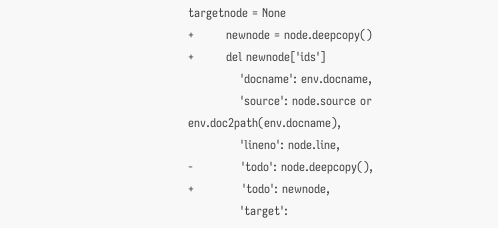targetnode = None
+        newnode = node.deepcopy()
+        del newnode['ids']
             'docname': env.docname,
             'source': node.source or env.doc2path(env.docname),
             'lineno': node.line,
-            'todo': node.deepcopy(),
+            'todo': newnode,
             'target':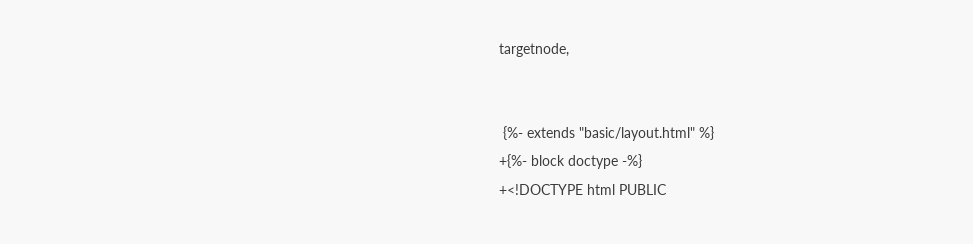targetnode,


 {%- extends "basic/layout.html" %}
+{%- block doctype -%}
+<!DOCTYPE html PUBLIC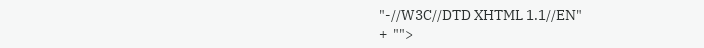"-//W3C//DTD XHTML 1.1//EN"
+  "">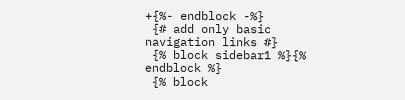+{%- endblock -%}
 {# add only basic navigation links #}
 {% block sidebar1 %}{% endblock %}
 {% block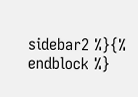sidebar2 %}{% endblock %}